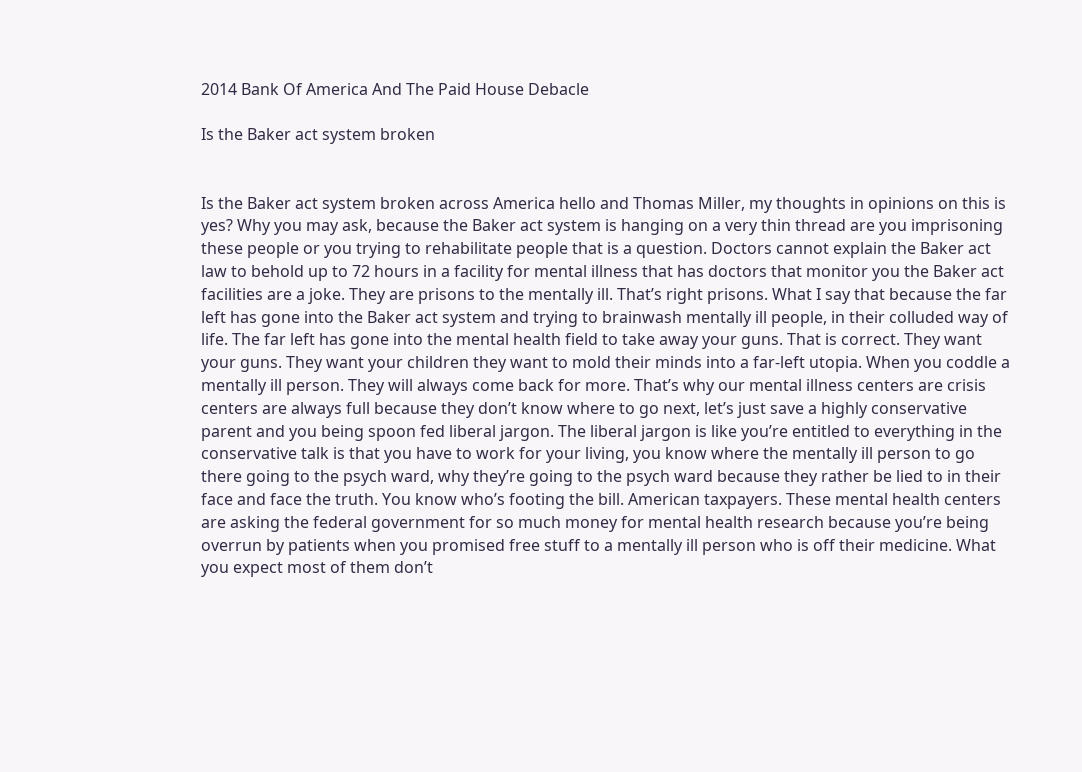2014 Bank Of America And The Paid House Debacle

Is the Baker act system broken


Is the Baker act system broken across America hello and Thomas Miller, my thoughts in opinions on this is yes? Why you may ask, because the Baker act system is hanging on a very thin thread are you imprisoning these people or you trying to rehabilitate people that is a question. Doctors cannot explain the Baker act law to behold up to 72 hours in a facility for mental illness that has doctors that monitor you the Baker act facilities are a joke. They are prisons to the mentally ill. That’s right prisons. What I say that because the far left has gone into the Baker act system and trying to brainwash mentally ill people, in their colluded way of life. The far left has gone into the mental health field to take away your guns. That is correct. They want your guns. They want your children they want to mold their minds into a far-left utopia. When you coddle a mentally ill person. They will always come back for more. That’s why our mental illness centers are crisis centers are always full because they don’t know where to go next, let’s just save a highly conservative parent and you being spoon fed liberal jargon. The liberal jargon is like you’re entitled to everything in the conservative talk is that you have to work for your living, you know where the mentally ill person to go there going to the psych ward, why they’re going to the psych ward because they rather be lied to in their face and face the truth. You know who’s footing the bill. American taxpayers. These mental health centers are asking the federal government for so much money for mental health research because you’re being overrun by patients when you promised free stuff to a mentally ill person who is off their medicine. What you expect most of them don’t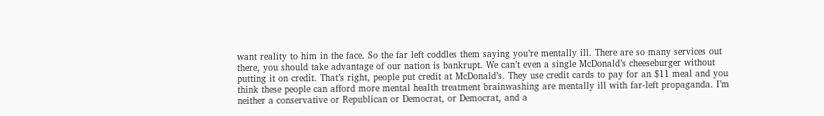want reality to him in the face. So the far left coddles them saying you’re mentally ill. There are so many services out there, you should take advantage of our nation is bankrupt. We can’t even a single McDonald’s cheeseburger without putting it on credit. That’s right, people put credit at McDonald’s. They use credit cards to pay for an $11 meal and you think these people can afford more mental health treatment brainwashing are mentally ill with far-left propaganda. I’m neither a conservative or Republican or Democrat, or Democrat, and a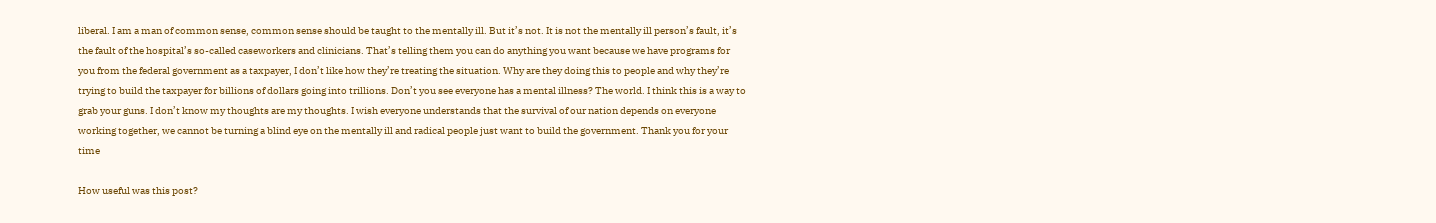liberal. I am a man of common sense, common sense should be taught to the mentally ill. But it’s not. It is not the mentally ill person’s fault, it’s the fault of the hospital’s so-called caseworkers and clinicians. That’s telling them you can do anything you want because we have programs for you from the federal government as a taxpayer, I don’t like how they’re treating the situation. Why are they doing this to people and why they’re trying to build the taxpayer for billions of dollars going into trillions. Don’t you see everyone has a mental illness? The world. I think this is a way to grab your guns. I don’t know my thoughts are my thoughts. I wish everyone understands that the survival of our nation depends on everyone working together, we cannot be turning a blind eye on the mentally ill and radical people just want to build the government. Thank you for your time

How useful was this post?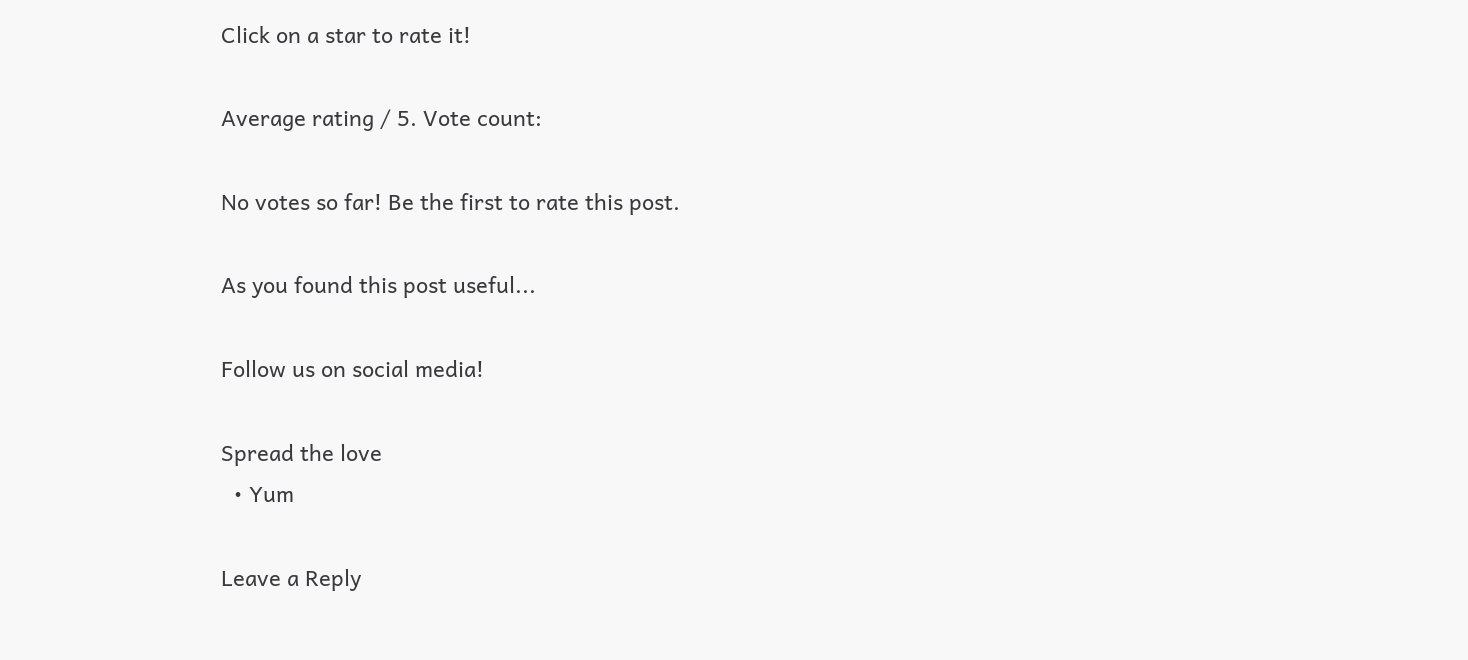Click on a star to rate it!

Average rating / 5. Vote count:

No votes so far! Be the first to rate this post.

As you found this post useful...

Follow us on social media!

Spread the love
  • Yum

Leave a Reply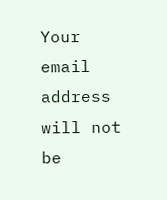Your email address will not be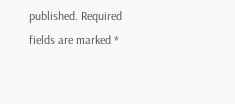published. Required fields are marked *